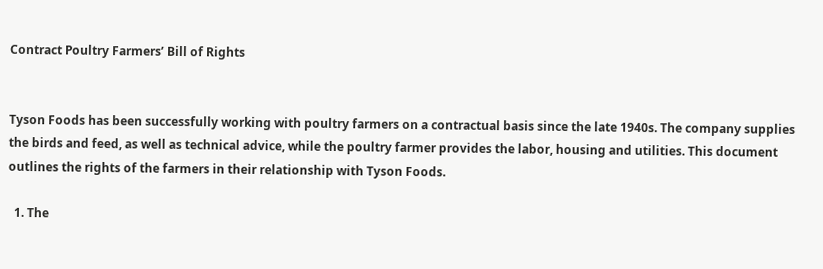Contract Poultry Farmers’ Bill of Rights


Tyson Foods has been successfully working with poultry farmers on a contractual basis since the late 1940s. The company supplies the birds and feed, as well as technical advice, while the poultry farmer provides the labor, housing and utilities. This document outlines the rights of the farmers in their relationship with Tyson Foods.

  1. The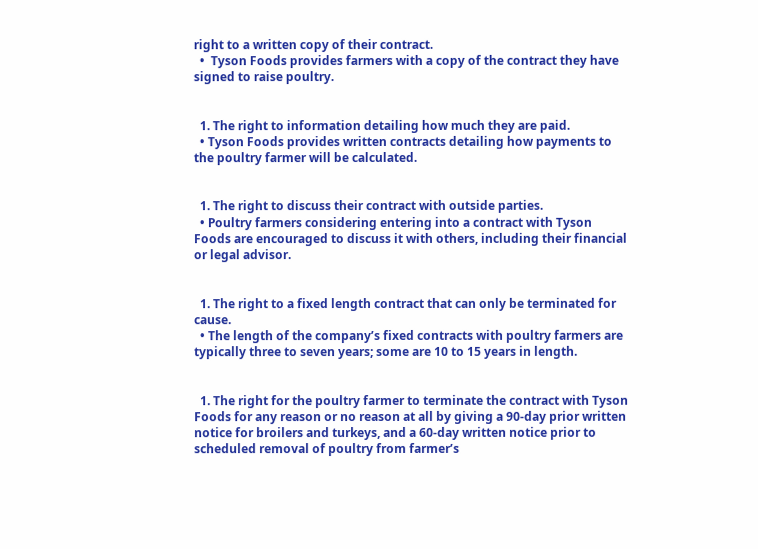right to a written copy of their contract.
  •  Tyson Foods provides farmers with a copy of the contract they have signed to raise poultry.


  1. The right to information detailing how much they are paid.
  • Tyson Foods provides written contracts detailing how payments to the poultry farmer will be calculated.


  1. The right to discuss their contract with outside parties.
  • Poultry farmers considering entering into a contract with Tyson Foods are encouraged to discuss it with others, including their financial or legal advisor.


  1. The right to a fixed length contract that can only be terminated for cause.
  • The length of the company’s fixed contracts with poultry farmers are typically three to seven years; some are 10 to 15 years in length.


  1. The right for the poultry farmer to terminate the contract with Tyson Foods for any reason or no reason at all by giving a 90-day prior written notice for broilers and turkeys, and a 60-day written notice prior to scheduled removal of poultry from farmer’s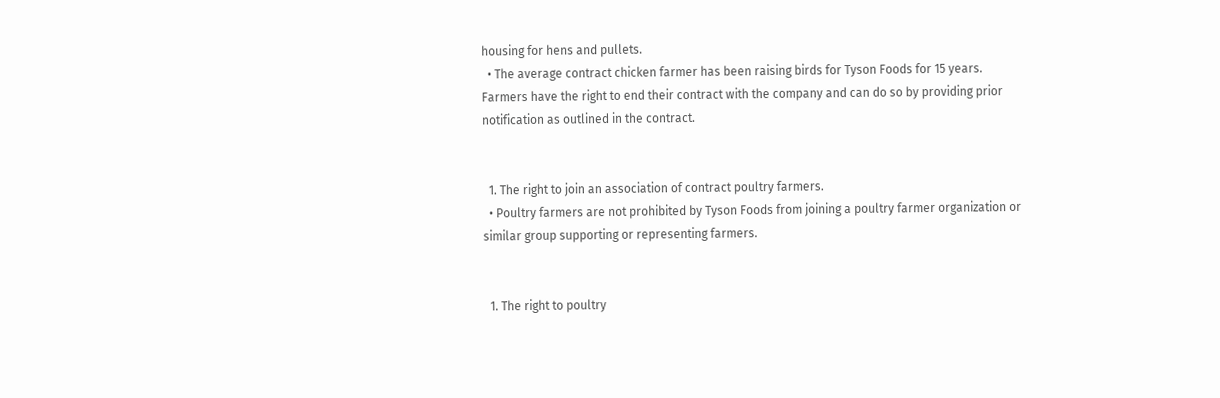housing for hens and pullets.
  • The average contract chicken farmer has been raising birds for Tyson Foods for 15 years. Farmers have the right to end their contract with the company and can do so by providing prior notification as outlined in the contract.


  1. The right to join an association of contract poultry farmers.
  • Poultry farmers are not prohibited by Tyson Foods from joining a poultry farmer organization or similar group supporting or representing farmers.


  1. The right to poultry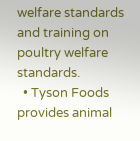welfare standards and training on poultry welfare standards.
  • Tyson Foods provides animal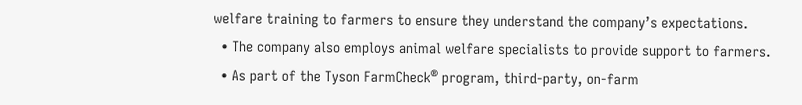welfare training to farmers to ensure they understand the company’s expectations.
  • The company also employs animal welfare specialists to provide support to farmers.
  • As part of the Tyson FarmCheck® program, third-party, on-farm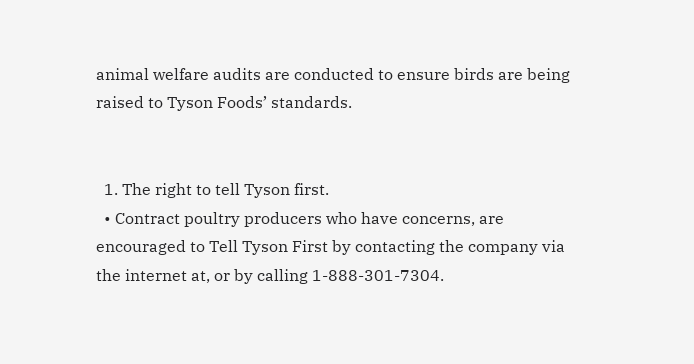animal welfare audits are conducted to ensure birds are being raised to Tyson Foods’ standards.


  1. The right to tell Tyson first.
  • Contract poultry producers who have concerns, are encouraged to Tell Tyson First by contacting the company via the internet at, or by calling 1-888-301-7304.